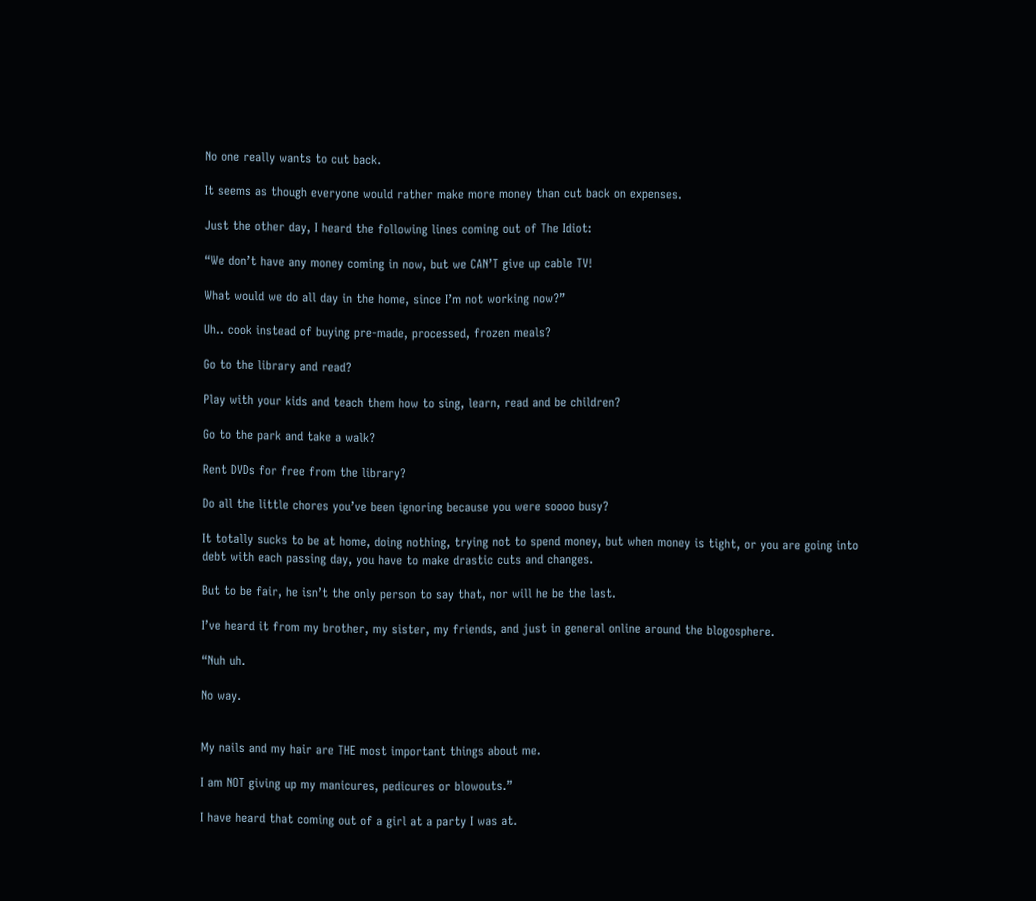No one really wants to cut back.

It seems as though everyone would rather make more money than cut back on expenses.

Just the other day, I heard the following lines coming out of The Idiot:

“We don’t have any money coming in now, but we CAN’T give up cable TV!

What would we do all day in the home, since I’m not working now?”

Uh.. cook instead of buying pre-made, processed, frozen meals?

Go to the library and read?

Play with your kids and teach them how to sing, learn, read and be children?

Go to the park and take a walk?

Rent DVDs for free from the library?

Do all the little chores you’ve been ignoring because you were soooo busy?

It totally sucks to be at home, doing nothing, trying not to spend money, but when money is tight, or you are going into debt with each passing day, you have to make drastic cuts and changes.

But to be fair, he isn’t the only person to say that, nor will he be the last.

I’ve heard it from my brother, my sister, my friends, and just in general online around the blogosphere.

“Nuh uh.

No way.


My nails and my hair are THE most important things about me.

I am NOT giving up my manicures, pedicures or blowouts.”

I have heard that coming out of a girl at a party I was at.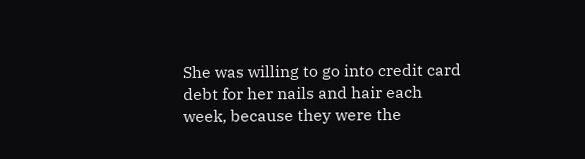She was willing to go into credit card debt for her nails and hair each week, because they were the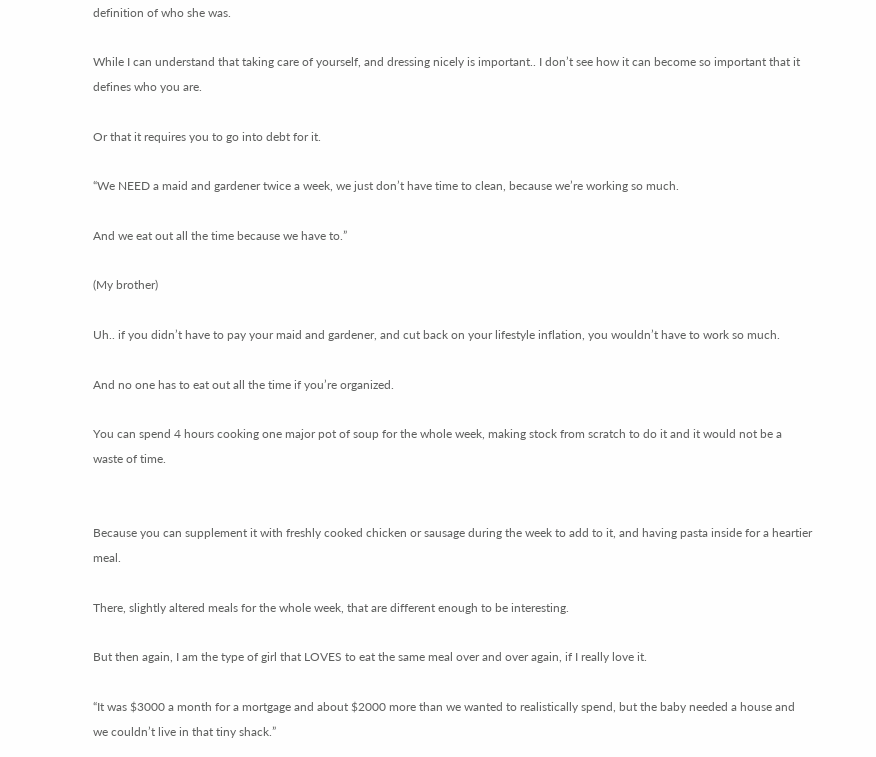definition of who she was.

While I can understand that taking care of yourself, and dressing nicely is important.. I don’t see how it can become so important that it defines who you are.

Or that it requires you to go into debt for it.

“We NEED a maid and gardener twice a week, we just don’t have time to clean, because we’re working so much.

And we eat out all the time because we have to.”

(My brother)

Uh.. if you didn’t have to pay your maid and gardener, and cut back on your lifestyle inflation, you wouldn’t have to work so much.

And no one has to eat out all the time if you’re organized.

You can spend 4 hours cooking one major pot of soup for the whole week, making stock from scratch to do it and it would not be a waste of time.


Because you can supplement it with freshly cooked chicken or sausage during the week to add to it, and having pasta inside for a heartier meal.

There, slightly altered meals for the whole week, that are different enough to be interesting.

But then again, I am the type of girl that LOVES to eat the same meal over and over again, if I really love it.

“It was $3000 a month for a mortgage and about $2000 more than we wanted to realistically spend, but the baby needed a house and we couldn’t live in that tiny shack.”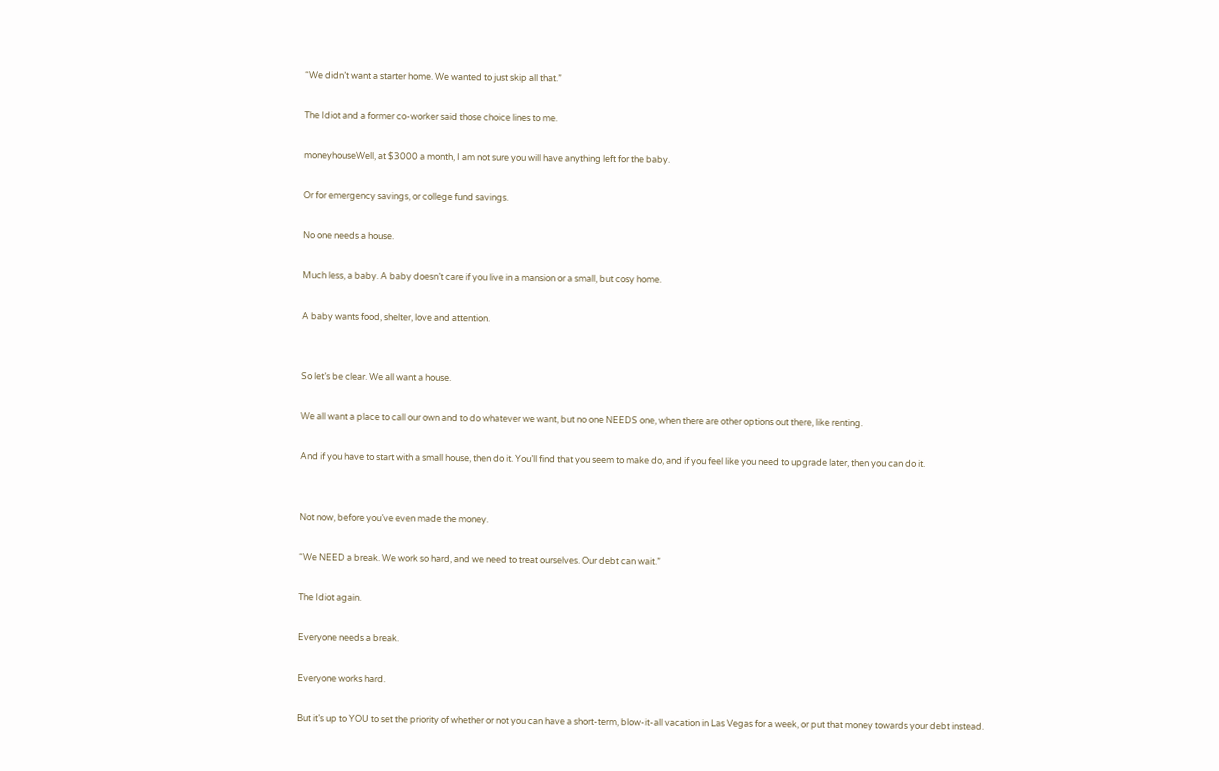“We didn’t want a starter home. We wanted to just skip all that.”

The Idiot and a former co-worker said those choice lines to me.

moneyhouseWell, at $3000 a month, I am not sure you will have anything left for the baby.

Or for emergency savings, or college fund savings.

No one needs a house.

Much less, a baby. A baby doesn’t care if you live in a mansion or a small, but cosy home.

A baby wants food, shelter, love and attention.


So let’s be clear. We all want a house.

We all want a place to call our own and to do whatever we want, but no one NEEDS one, when there are other options out there, like renting.

And if you have to start with a small house, then do it. You’ll find that you seem to make do, and if you feel like you need to upgrade later, then you can do it.


Not now, before you’ve even made the money.

“We NEED a break. We work so hard, and we need to treat ourselves. Our debt can wait.”

The Idiot again.

Everyone needs a break.

Everyone works hard.

But it’s up to YOU to set the priority of whether or not you can have a short-term, blow-it-all vacation in Las Vegas for a week, or put that money towards your debt instead.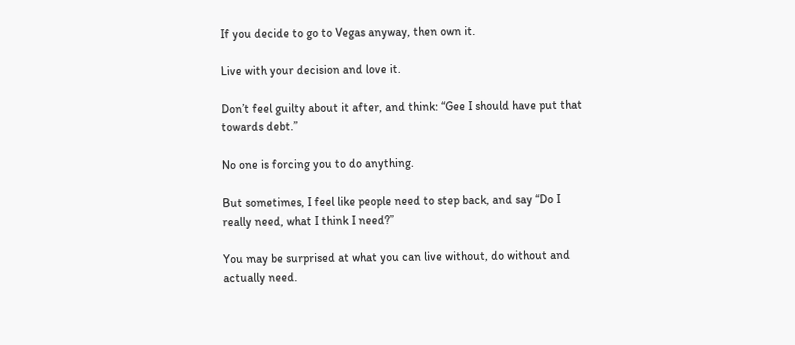If you decide to go to Vegas anyway, then own it.

Live with your decision and love it.

Don’t feel guilty about it after, and think: “Gee I should have put that towards debt.”

No one is forcing you to do anything.

But sometimes, I feel like people need to step back, and say “Do I really need, what I think I need?”

You may be surprised at what you can live without, do without and actually need.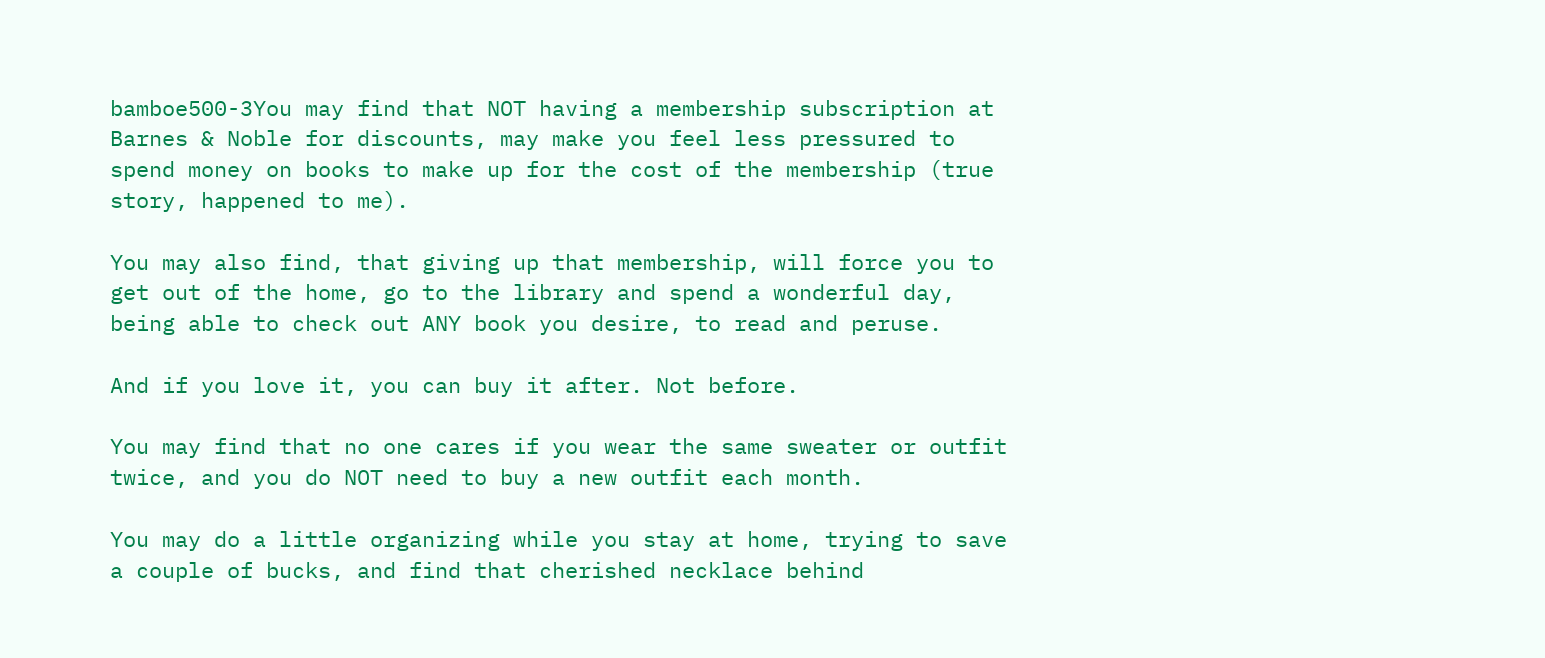bamboe500-3You may find that NOT having a membership subscription at Barnes & Noble for discounts, may make you feel less pressured to spend money on books to make up for the cost of the membership (true story, happened to me).

You may also find, that giving up that membership, will force you to get out of the home, go to the library and spend a wonderful day, being able to check out ANY book you desire, to read and peruse.

And if you love it, you can buy it after. Not before.

You may find that no one cares if you wear the same sweater or outfit twice, and you do NOT need to buy a new outfit each month.

You may do a little organizing while you stay at home, trying to save a couple of bucks, and find that cherished necklace behind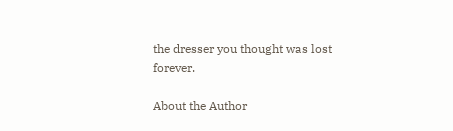the dresser you thought was lost forever.

About the Author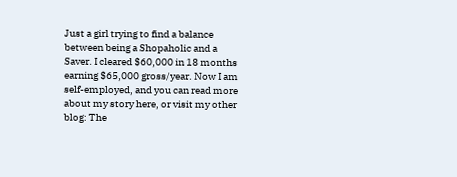Just a girl trying to find a balance between being a Shopaholic and a Saver. I cleared $60,000 in 18 months earning $65,000 gross/year. Now I am self-employed, and you can read more about my story here, or visit my other blog: The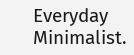Everyday Minimalist.